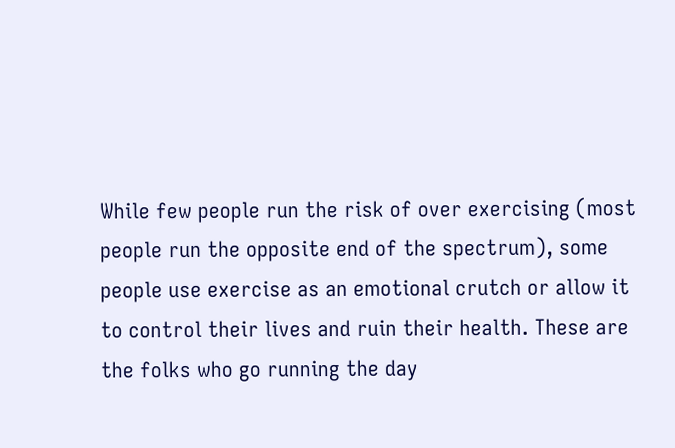While few people run the risk of over exercising (most people run the opposite end of the spectrum), some people use exercise as an emotional crutch or allow it to control their lives and ruin their health. These are the folks who go running the day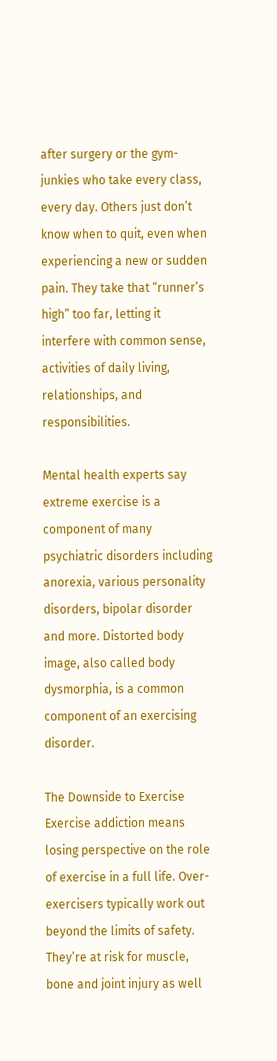after surgery or the gym-junkies who take every class, every day. Others just don’t know when to quit, even when experiencing a new or sudden pain. They take that “runner’s high” too far, letting it interfere with common sense, activities of daily living, relationships, and responsibilities.

Mental health experts say extreme exercise is a component of many psychiatric disorders including anorexia, various personality disorders, bipolar disorder and more. Distorted body image, also called body dysmorphia, is a common component of an exercising disorder.

The Downside to Exercise
Exercise addiction means losing perspective on the role of exercise in a full life. Over-exercisers typically work out beyond the limits of safety. They’re at risk for muscle, bone and joint injury as well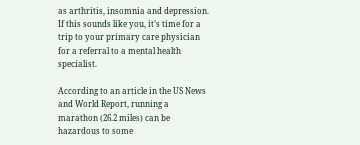as arthritis, insomnia and depression. If this sounds like you, it’s time for a trip to your primary care physician for a referral to a mental health specialist.

According to an article in the US News and World Report, running a marathon (26.2 miles) can be hazardous to some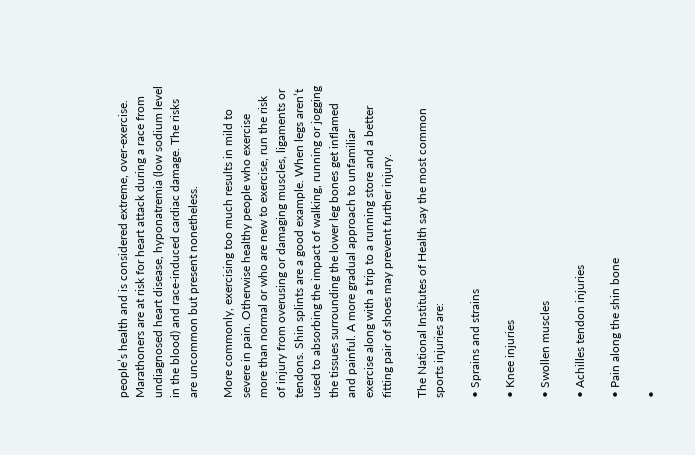people’s health and is considered extreme, over-exercise. Marathoners are at risk for heart attack during a race from undiagnosed heart disease, hyponatremia (low sodium level in the blood) and race-induced cardiac damage. The risks are uncommon but present nonetheless.

More commonly, exercising too much results in mild to severe in pain. Otherwise healthy people who exercise more than normal or who are new to exercise, run the risk of injury from overusing or damaging muscles, ligaments or tendons. Shin splints are a good example. When legs aren’t used to absorbing the impact of walking, running or jogging the tissues surrounding the lower leg bones get inflamed and painful. A more gradual approach to unfamiliar exercise along with a trip to a running store and a better fitting pair of shoes may prevent further injury.

The National Institutes of Health say the most common sports injuries are:

• Sprains and strains

• Knee injuries

• Swollen muscles

• Achilles tendon injuries

• Pain along the shin bone

•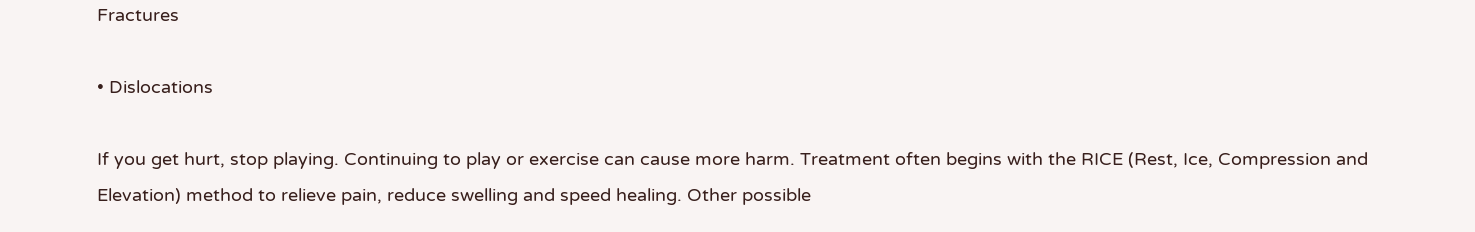Fractures

• Dislocations

If you get hurt, stop playing. Continuing to play or exercise can cause more harm. Treatment often begins with the RICE (Rest, Ice, Compression and Elevation) method to relieve pain, reduce swelling and speed healing. Other possible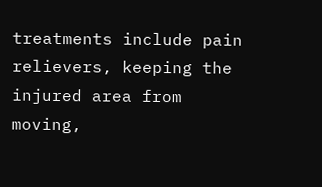treatments include pain relievers, keeping the injured area from moving,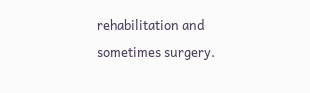rehabilitation and sometimes surgery.